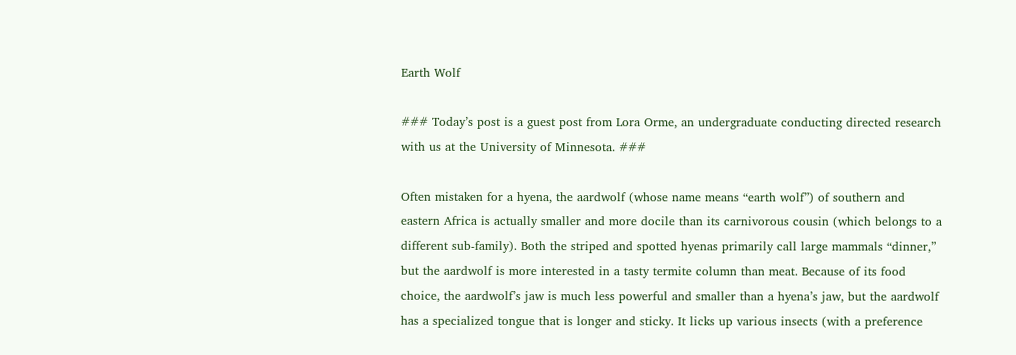Earth Wolf

### Today’s post is a guest post from Lora Orme, an undergraduate conducting directed research with us at the University of Minnesota. ###

Often mistaken for a hyena, the aardwolf (whose name means “earth wolf”) of southern and eastern Africa is actually smaller and more docile than its carnivorous cousin (which belongs to a different sub-family). Both the striped and spotted hyenas primarily call large mammals “dinner,” but the aardwolf is more interested in a tasty termite column than meat. Because of its food choice, the aardwolf’s jaw is much less powerful and smaller than a hyena’s jaw, but the aardwolf has a specialized tongue that is longer and sticky. It licks up various insects (with a preference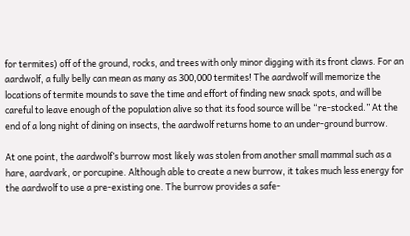for termites) off of the ground, rocks, and trees with only minor digging with its front claws. For an aardwolf, a fully belly can mean as many as 300,000 termites! The aardwolf will memorize the locations of termite mounds to save the time and effort of finding new snack spots, and will be careful to leave enough of the population alive so that its food source will be “re-stocked.” At the end of a long night of dining on insects, the aardwolf returns home to an under-ground burrow.

At one point, the aardwolf’s burrow most likely was stolen from another small mammal such as a hare, aardvark, or porcupine. Although able to create a new burrow, it takes much less energy for the aardwolf to use a pre-existing one. The burrow provides a safe-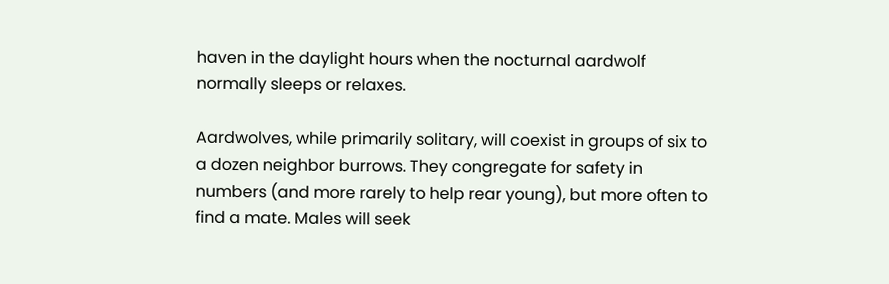haven in the daylight hours when the nocturnal aardwolf normally sleeps or relaxes.

Aardwolves, while primarily solitary, will coexist in groups of six to a dozen neighbor burrows. They congregate for safety in numbers (and more rarely to help rear young), but more often to find a mate. Males will seek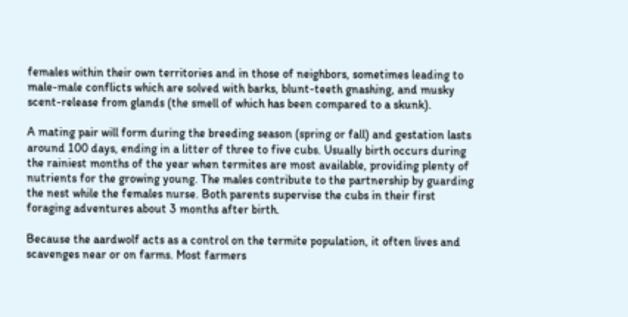females within their own territories and in those of neighbors, sometimes leading to male-male conflicts which are solved with barks, blunt-teeth gnashing, and musky scent-release from glands (the smell of which has been compared to a skunk).

A mating pair will form during the breeding season (spring or fall) and gestation lasts around 100 days, ending in a litter of three to five cubs. Usually birth occurs during the rainiest months of the year when termites are most available, providing plenty of nutrients for the growing young. The males contribute to the partnership by guarding the nest while the females nurse. Both parents supervise the cubs in their first foraging adventures about 3 months after birth.

Because the aardwolf acts as a control on the termite population, it often lives and scavenges near or on farms. Most farmers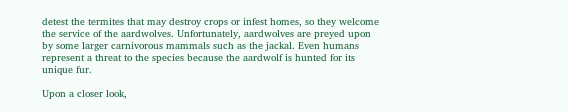detest the termites that may destroy crops or infest homes, so they welcome the service of the aardwolves. Unfortunately, aardwolves are preyed upon by some larger carnivorous mammals such as the jackal. Even humans represent a threat to the species because the aardwolf is hunted for its unique fur.

Upon a closer look,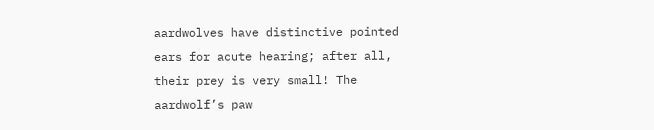aardwolves have distinctive pointed ears for acute hearing; after all, their prey is very small! The aardwolf’s paw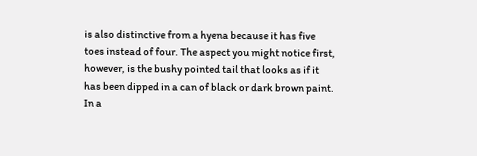is also distinctive from a hyena because it has five toes instead of four. The aspect you might notice first, however, is the bushy pointed tail that looks as if it has been dipped in a can of black or dark brown paint. In a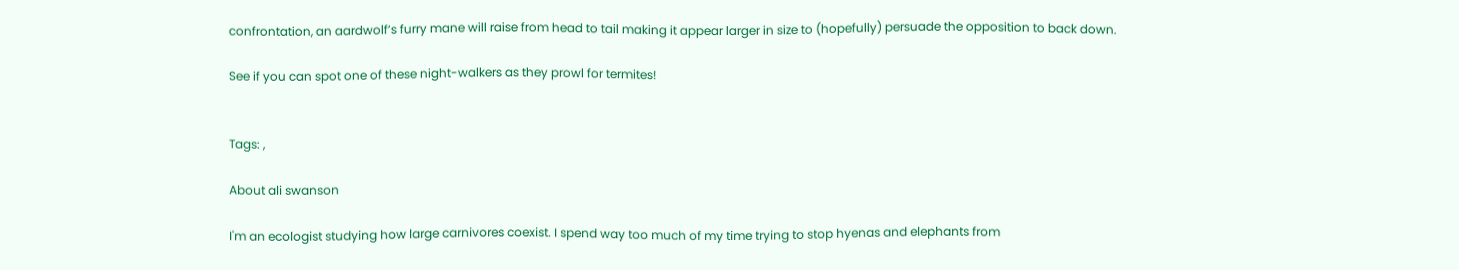confrontation, an aardwolf’s furry mane will raise from head to tail making it appear larger in size to (hopefully) persuade the opposition to back down.

See if you can spot one of these night-walkers as they prowl for termites!


Tags: ,

About ali swanson

I'm an ecologist studying how large carnivores coexist. I spend way too much of my time trying to stop hyenas and elephants from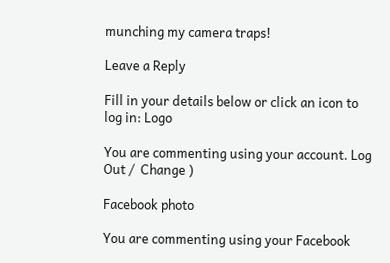munching my camera traps!

Leave a Reply

Fill in your details below or click an icon to log in: Logo

You are commenting using your account. Log Out /  Change )

Facebook photo

You are commenting using your Facebook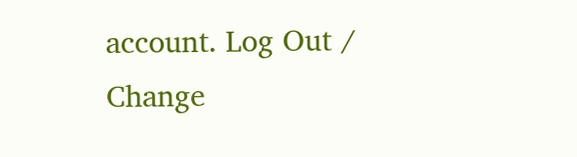account. Log Out /  Change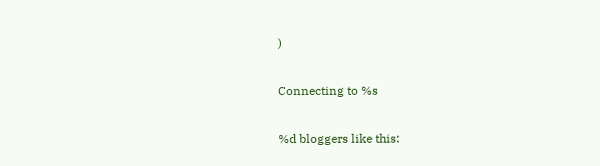)

Connecting to %s

%d bloggers like this: